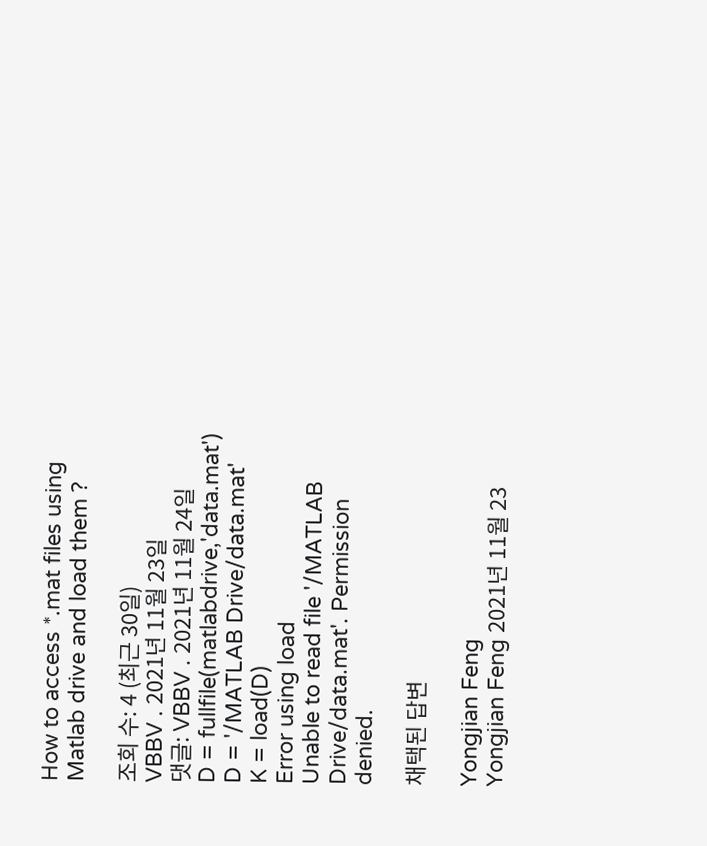How to access *.mat files using Matlab drive and load them ?

조회 수: 4 (최근 30일)
VBBV . 2021년 11월 23일
댓글: VBBV . 2021년 11월 24일
D = fullfile(matlabdrive,'data.mat')
D = '/MATLAB Drive/data.mat'
K = load(D)
Error using load
Unable to read file '/MATLAB Drive/data.mat'. Permission denied.

채택된 답변

Yongjian Feng
Yongjian Feng 2021년 11월 23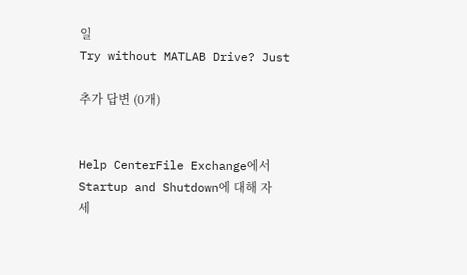일
Try without MATLAB Drive? Just

추가 답변 (0개)


Help CenterFile Exchange에서 Startup and Shutdown에 대해 자세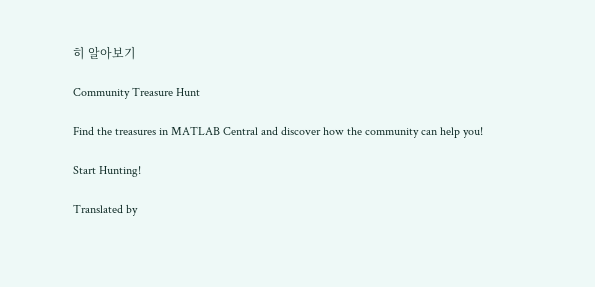히 알아보기

Community Treasure Hunt

Find the treasures in MATLAB Central and discover how the community can help you!

Start Hunting!

Translated by